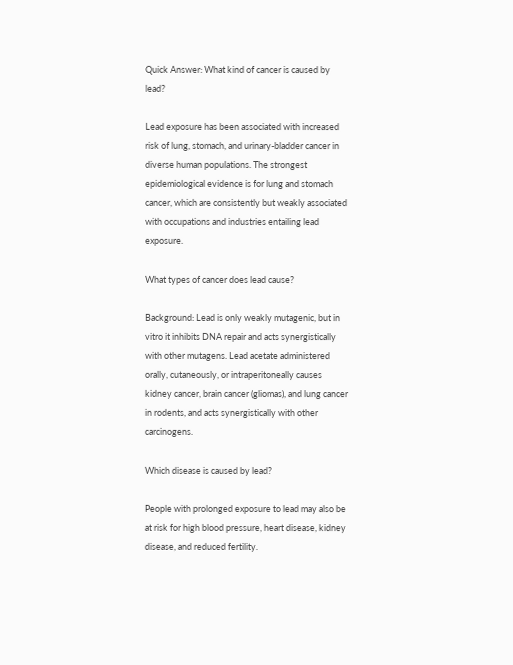Quick Answer: What kind of cancer is caused by lead?

Lead exposure has been associated with increased risk of lung, stomach, and urinary-bladder cancer in diverse human populations. The strongest epidemiological evidence is for lung and stomach cancer, which are consistently but weakly associated with occupations and industries entailing lead exposure.

What types of cancer does lead cause?

Background: Lead is only weakly mutagenic, but in vitro it inhibits DNA repair and acts synergistically with other mutagens. Lead acetate administered orally, cutaneously, or intraperitoneally causes kidney cancer, brain cancer (gliomas), and lung cancer in rodents, and acts synergistically with other carcinogens.

Which disease is caused by lead?

People with prolonged exposure to lead may also be at risk for high blood pressure, heart disease, kidney disease, and reduced fertility.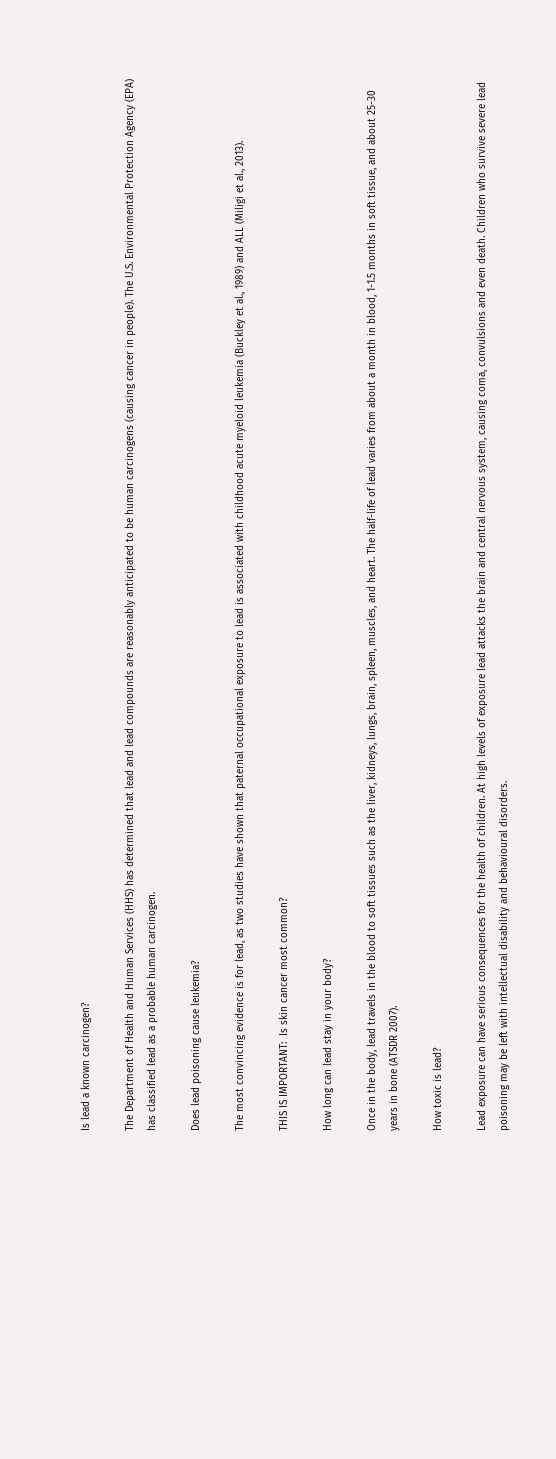Is lead a known carcinogen?

The Department of Health and Human Services (HHS) has determined that lead and lead compounds are reasonably anticipated to be human carcinogens (causing cancer in people). The U.S. Environmental Protection Agency (EPA) has classified lead as a probable human carcinogen.

Does lead poisoning cause leukemia?

The most convincing evidence is for lead, as two studies have shown that paternal occupational exposure to lead is associated with childhood acute myeloid leukemia (Buckley et al., 1989) and ALL (Miligi et al., 2013).

THIS IS IMPORTANT:  Is skin cancer most common?

How long can lead stay in your body?

Once in the body, lead travels in the blood to soft tissues such as the liver, kidneys, lungs, brain, spleen, muscles, and heart. The half-life of lead varies from about a month in blood, 1-1.5 months in soft tissue, and about 25-30 years in bone (ATSDR 2007).

How toxic is lead?

Lead exposure can have serious consequences for the health of children. At high levels of exposure lead attacks the brain and central nervous system, causing coma, convulsions and even death. Children who survive severe lead poisoning may be left with intellectual disability and behavioural disorders.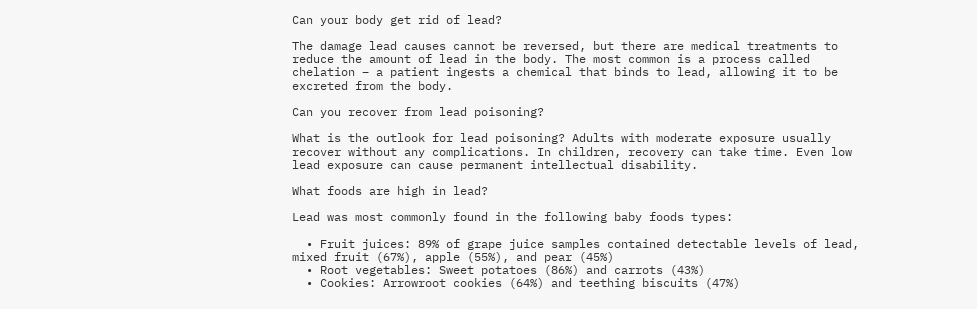Can your body get rid of lead?

The damage lead causes cannot be reversed, but there are medical treatments to reduce the amount of lead in the body. The most common is a process called chelation – a patient ingests a chemical that binds to lead, allowing it to be excreted from the body.

Can you recover from lead poisoning?

What is the outlook for lead poisoning? Adults with moderate exposure usually recover without any complications. In children, recovery can take time. Even low lead exposure can cause permanent intellectual disability.

What foods are high in lead?

Lead was most commonly found in the following baby foods types:

  • Fruit juices: 89% of grape juice samples contained detectable levels of lead, mixed fruit (67%), apple (55%), and pear (45%)
  • Root vegetables: Sweet potatoes (86%) and carrots (43%)
  • Cookies: Arrowroot cookies (64%) and teething biscuits (47%)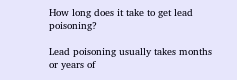How long does it take to get lead poisoning?

Lead poisoning usually takes months or years of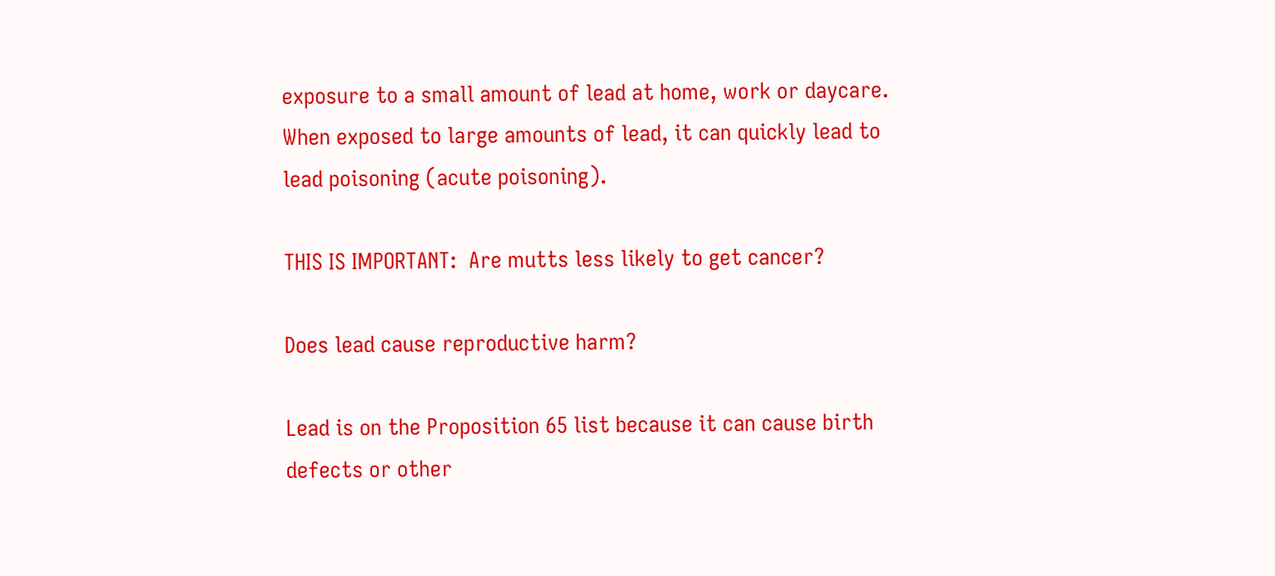exposure to a small amount of lead at home, work or daycare. When exposed to large amounts of lead, it can quickly lead to lead poisoning (acute poisoning).

THIS IS IMPORTANT:  Are mutts less likely to get cancer?

Does lead cause reproductive harm?

Lead is on the Proposition 65 list because it can cause birth defects or other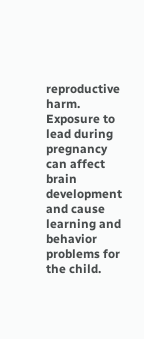reproductive harm. Exposure to lead during pregnancy can affect brain development and cause learning and behavior problems for the child.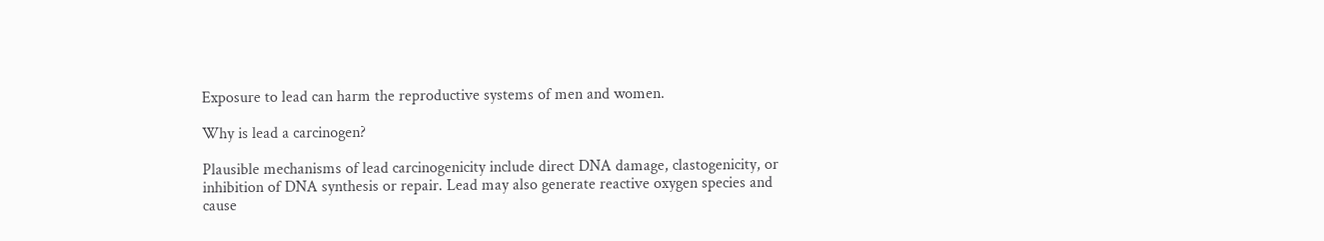Exposure to lead can harm the reproductive systems of men and women.

Why is lead a carcinogen?

Plausible mechanisms of lead carcinogenicity include direct DNA damage, clastogenicity, or inhibition of DNA synthesis or repair. Lead may also generate reactive oxygen species and cause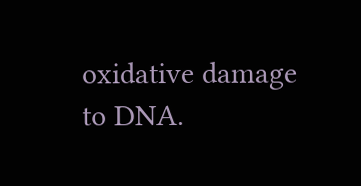oxidative damage to DNA.